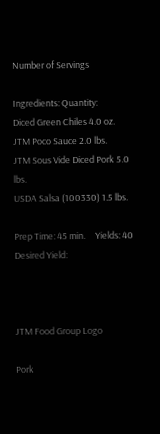Number of Servings

Ingredients: Quantity:
Diced Green Chiles 4.0 oz.
JTM Poco Sauce 2.0 lbs.
JTM Sous Vide Diced Pork 5.0 lbs.
USDA Salsa (100330) 1.5 lbs.

Prep Time: 45 min.     Yields: 40
Desired Yield:



JTM Food Group Logo

Pork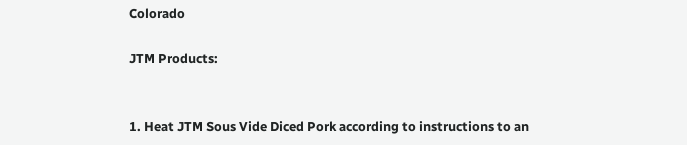Colorado

JTM Products:


1. Heat JTM Sous Vide Diced Pork according to instructions to an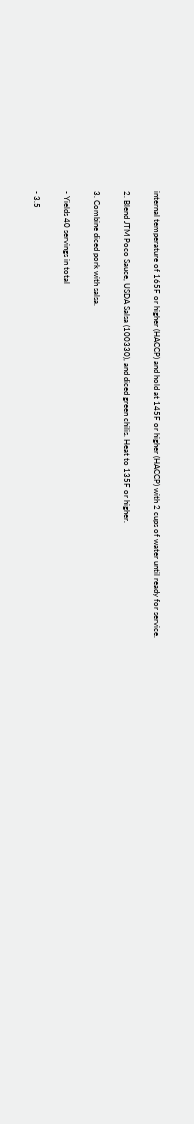internal temperature of 165F or higher (HACCP) and hold at 145F or higher (HACCP) with 2 cups of water until ready for service.

2. Blend JTM Poco Sauce, USDA Salsa (100330), and diced green chilis. Heat to 135F or higher.

3. Combine diced pork with salsa.

- Yields 40 servings in total

- 3.5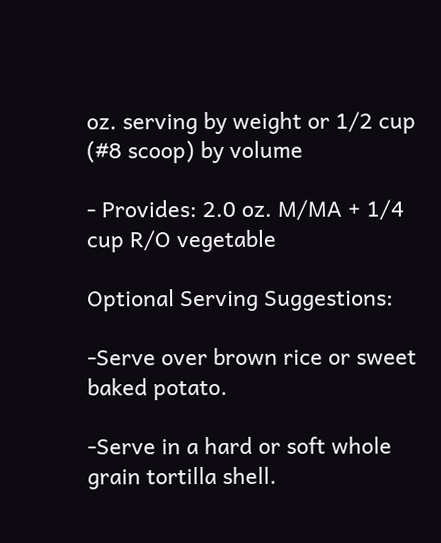oz. serving by weight or 1/2 cup (#8 scoop) by volume

- Provides: 2.0 oz. M/MA + 1/4 cup R/O vegetable

Optional Serving Suggestions:

-Serve over brown rice or sweet baked potato.

-Serve in a hard or soft whole grain tortilla shell.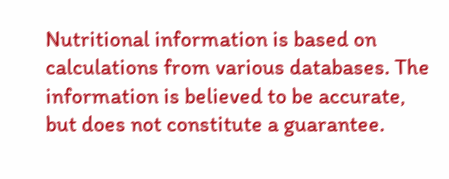Nutritional information is based on calculations from various databases. The information is believed to be accurate, but does not constitute a guarantee.